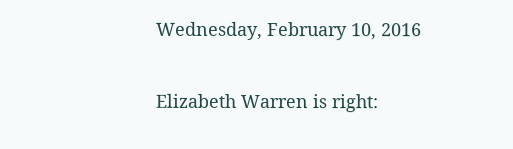Wednesday, February 10, 2016

Elizabeth Warren is right: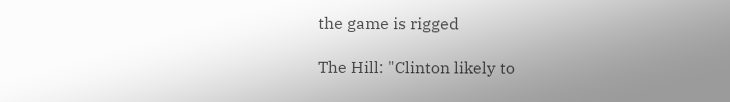the game is rigged

The Hill: "Clinton likely to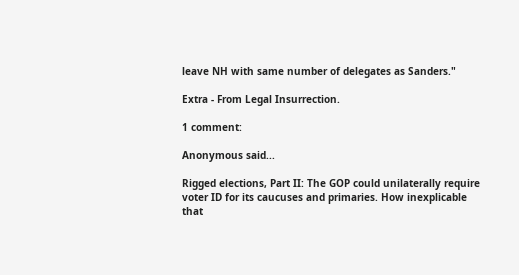leave NH with same number of delegates as Sanders."

Extra - From Legal Insurrection.

1 comment:

Anonymous said...

Rigged elections, Part II: The GOP could unilaterally require voter ID for its caucuses and primaries. How inexplicable that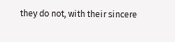they do not, with their sincere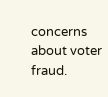concerns about voter fraud.